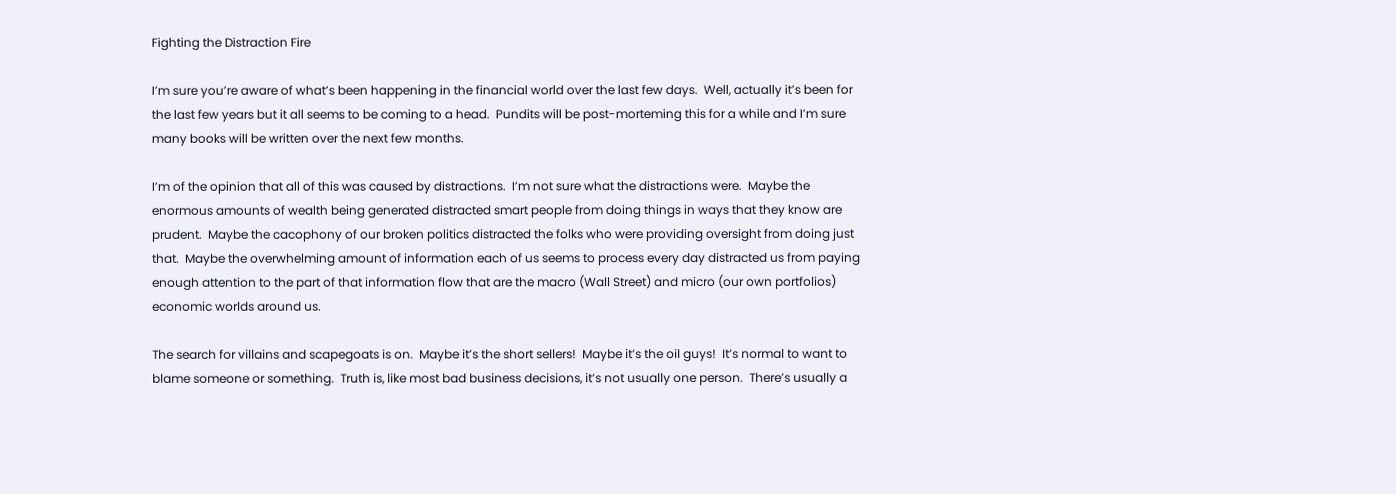Fighting the Distraction Fire

I’m sure you’re aware of what’s been happening in the financial world over the last few days.  Well, actually it’s been for the last few years but it all seems to be coming to a head.  Pundits will be post-morteming this for a while and I’m sure many books will be written over the next few months.

I’m of the opinion that all of this was caused by distractions.  I’m not sure what the distractions were.  Maybe the enormous amounts of wealth being generated distracted smart people from doing things in ways that they know are prudent.  Maybe the cacophony of our broken politics distracted the folks who were providing oversight from doing just that.  Maybe the overwhelming amount of information each of us seems to process every day distracted us from paying enough attention to the part of that information flow that are the macro (Wall Street) and micro (our own portfolios) economic worlds around us.

The search for villains and scapegoats is on.  Maybe it’s the short sellers!  Maybe it’s the oil guys!  It’s normal to want to blame someone or something.  Truth is, like most bad business decisions, it’s not usually one person.  There’s usually a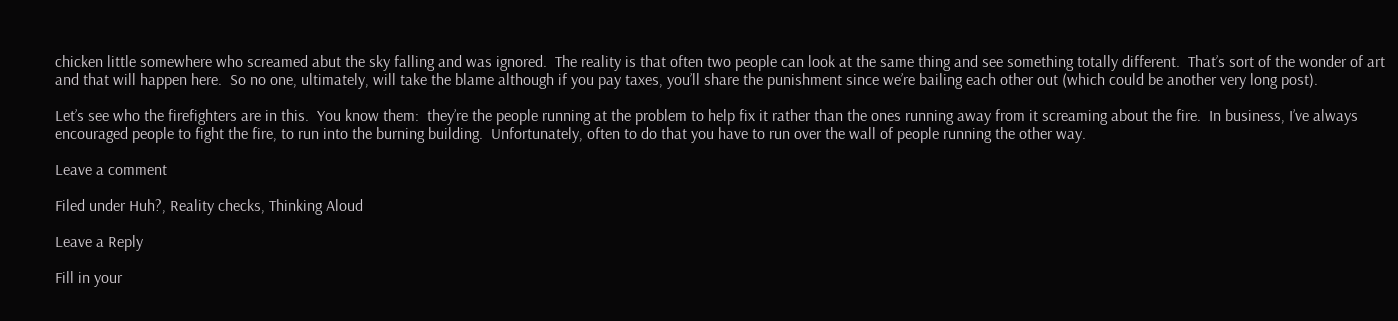chicken little somewhere who screamed abut the sky falling and was ignored.  The reality is that often two people can look at the same thing and see something totally different.  That’s sort of the wonder of art and that will happen here.  So no one, ultimately, will take the blame although if you pay taxes, you’ll share the punishment since we’re bailing each other out (which could be another very long post).

Let’s see who the firefighters are in this.  You know them:  they’re the people running at the problem to help fix it rather than the ones running away from it screaming about the fire.  In business, I’ve always encouraged people to fight the fire, to run into the burning building.  Unfortunately, often to do that you have to run over the wall of people running the other way.

Leave a comment

Filed under Huh?, Reality checks, Thinking Aloud

Leave a Reply

Fill in your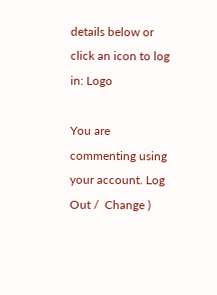details below or click an icon to log in: Logo

You are commenting using your account. Log Out /  Change )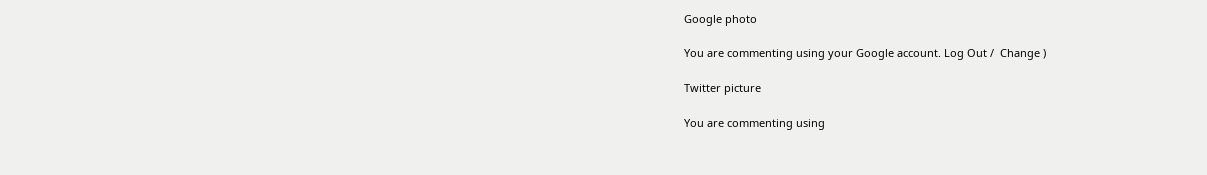Google photo

You are commenting using your Google account. Log Out /  Change )

Twitter picture

You are commenting using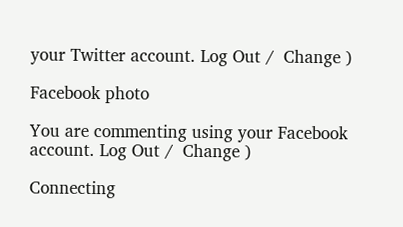your Twitter account. Log Out /  Change )

Facebook photo

You are commenting using your Facebook account. Log Out /  Change )

Connecting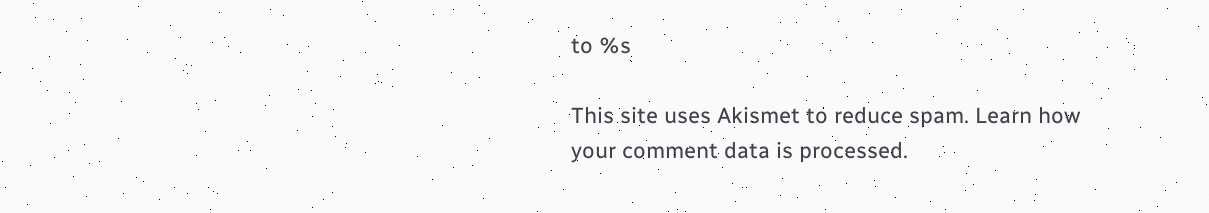to %s

This site uses Akismet to reduce spam. Learn how your comment data is processed.